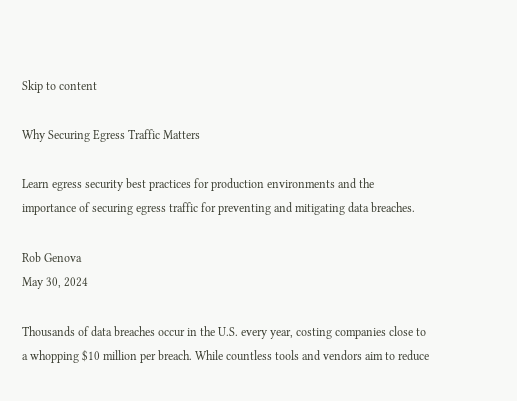Skip to content

Why Securing Egress Traffic Matters

Learn egress security best practices for production environments and the importance of securing egress traffic for preventing and mitigating data breaches.

Rob Genova
May 30, 2024

Thousands of data breaches occur in the U.S. every year, costing companies close to a whopping $10 million per breach. While countless tools and vendors aim to reduce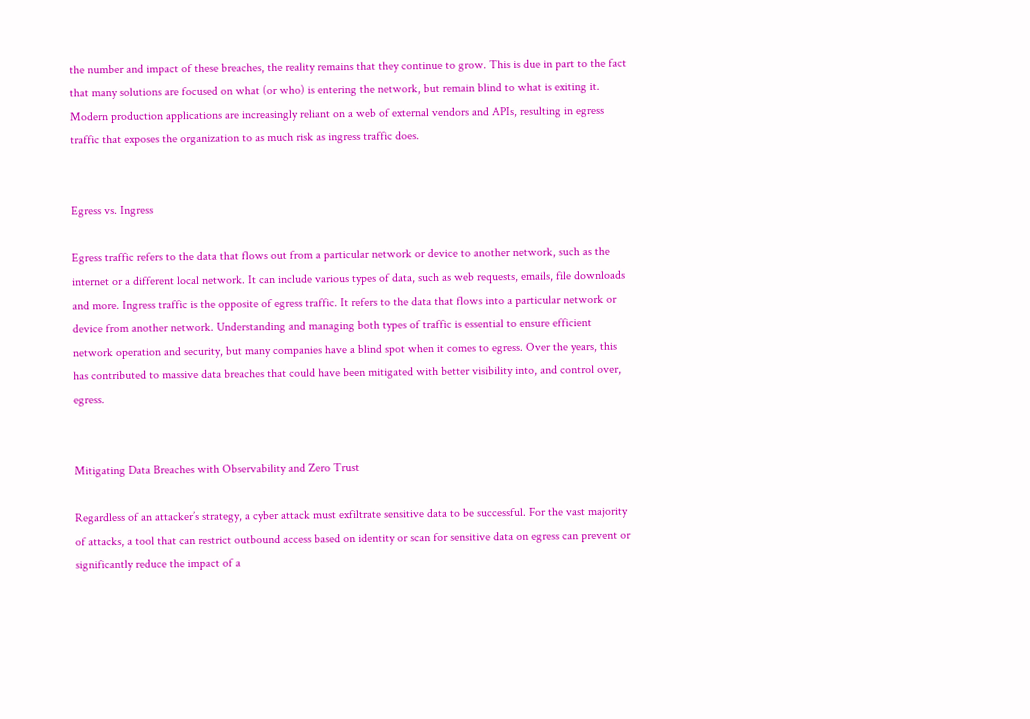the number and impact of these breaches, the reality remains that they continue to grow. This is due in part to the fact that many solutions are focused on what (or who) is entering the network, but remain blind to what is exiting it. Modern production applications are increasingly reliant on a web of external vendors and APIs, resulting in egress traffic that exposes the organization to as much risk as ingress traffic does.


Egress vs. Ingress

Egress traffic refers to the data that flows out from a particular network or device to another network, such as the internet or a different local network. It can include various types of data, such as web requests, emails, file downloads and more. Ingress traffic is the opposite of egress traffic. It refers to the data that flows into a particular network or device from another network. Understanding and managing both types of traffic is essential to ensure efficient network operation and security, but many companies have a blind spot when it comes to egress. Over the years, this has contributed to massive data breaches that could have been mitigated with better visibility into, and control over, egress.


Mitigating Data Breaches with Observability and Zero Trust

Regardless of an attacker’s strategy, a cyber attack must exfiltrate sensitive data to be successful. For the vast majority of attacks, a tool that can restrict outbound access based on identity or scan for sensitive data on egress can prevent or significantly reduce the impact of a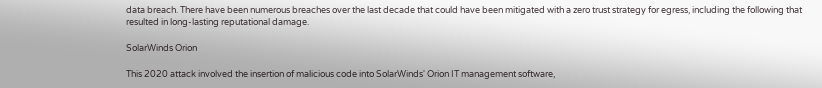data breach. There have been numerous breaches over the last decade that could have been mitigated with a zero trust strategy for egress, including the following that resulted in long-lasting reputational damage.

SolarWinds Orion

This 2020 attack involved the insertion of malicious code into SolarWinds' Orion IT management software,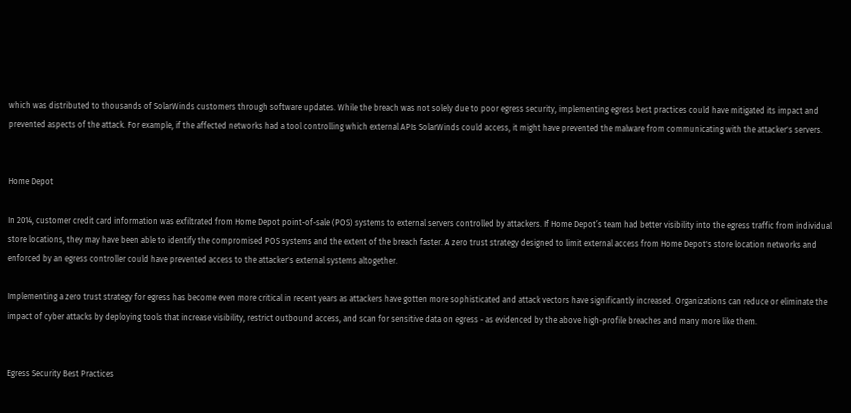which was distributed to thousands of SolarWinds customers through software updates. While the breach was not solely due to poor egress security, implementing egress best practices could have mitigated its impact and prevented aspects of the attack. For example, if the affected networks had a tool controlling which external APIs SolarWinds could access, it might have prevented the malware from communicating with the attacker's servers.


Home Depot

In 2014, customer credit card information was exfiltrated from Home Depot point-of-sale (POS) systems to external servers controlled by attackers. If Home Depot’s team had better visibility into the egress traffic from individual store locations, they may have been able to identify the compromised POS systems and the extent of the breach faster. A zero trust strategy designed to limit external access from Home Depot's store location networks and enforced by an egress controller could have prevented access to the attacker's external systems altogether.

Implementing a zero trust strategy for egress has become even more critical in recent years as attackers have gotten more sophisticated and attack vectors have significantly increased. Organizations can reduce or eliminate the impact of cyber attacks by deploying tools that increase visibility, restrict outbound access, and scan for sensitive data on egress - as evidenced by the above high-profile breaches and many more like them.


Egress Security Best Practices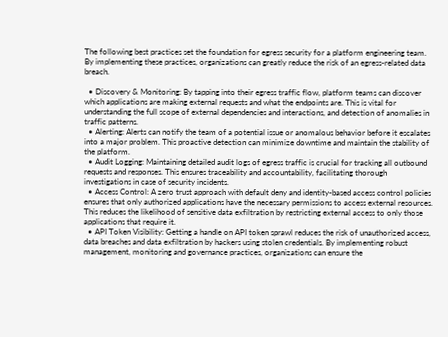The following best practices set the foundation for egress security for a platform engineering team. By implementing these practices, organizations can greatly reduce the risk of an egress-related data breach.

  • Discovery & Monitoring: By tapping into their egress traffic flow, platform teams can discover which applications are making external requests and what the endpoints are. This is vital for understanding the full scope of external dependencies and interactions, and detection of anomalies in traffic patterns.
  • Alerting: Alerts can notify the team of a potential issue or anomalous behavior before it escalates into a major problem. This proactive detection can minimize downtime and maintain the stability of the platform.
  • Audit Logging: Maintaining detailed audit logs of egress traffic is crucial for tracking all outbound requests and responses. This ensures traceability and accountability, facilitating thorough investigations in case of security incidents.
  • Access Control: A zero trust approach with default deny and identity-based access control policies ensures that only authorized applications have the necessary permissions to access external resources. This reduces the likelihood of sensitive data exfiltration by restricting external access to only those applications that require it.
  • API Token Visibility: Getting a handle on API token sprawl reduces the risk of unauthorized access, data breaches and data exfiltration by hackers using stolen credentials. By implementing robust management, monitoring and governance practices, organizations can ensure the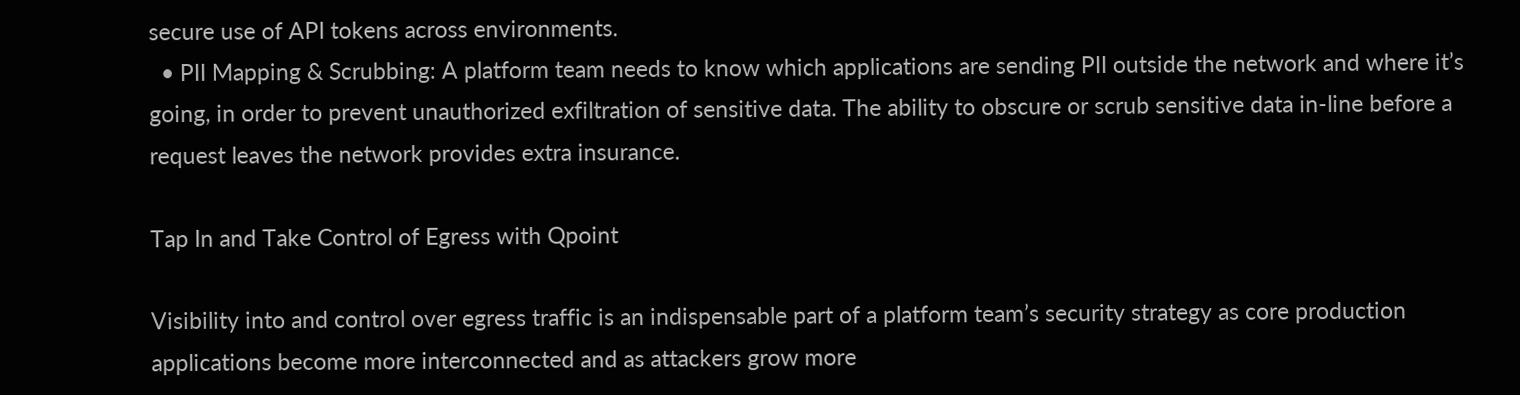secure use of API tokens across environments.
  • PII Mapping & Scrubbing: A platform team needs to know which applications are sending PII outside the network and where it’s going, in order to prevent unauthorized exfiltration of sensitive data. The ability to obscure or scrub sensitive data in-line before a request leaves the network provides extra insurance.

Tap In and Take Control of Egress with Qpoint

Visibility into and control over egress traffic is an indispensable part of a platform team’s security strategy as core production applications become more interconnected and as attackers grow more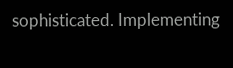sophisticated. Implementing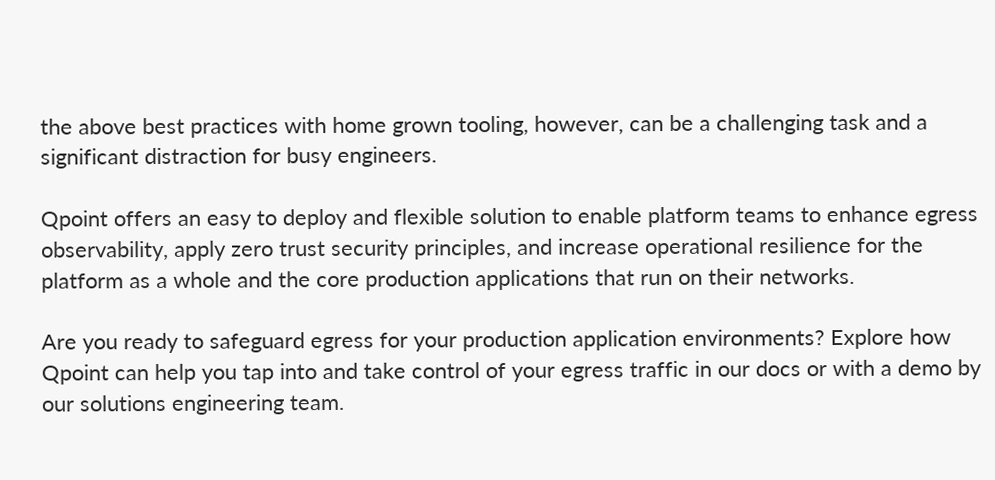the above best practices with home grown tooling, however, can be a challenging task and a significant distraction for busy engineers.

Qpoint offers an easy to deploy and flexible solution to enable platform teams to enhance egress observability, apply zero trust security principles, and increase operational resilience for the platform as a whole and the core production applications that run on their networks.

Are you ready to safeguard egress for your production application environments? Explore how Qpoint can help you tap into and take control of your egress traffic in our docs or with a demo by our solutions engineering team.